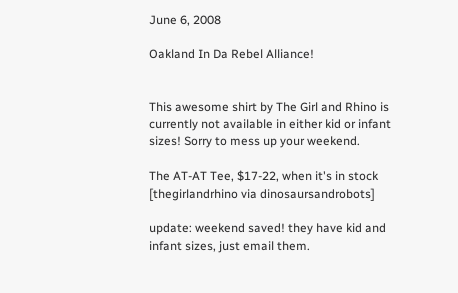June 6, 2008

Oakland In Da Rebel Alliance!


This awesome shirt by The Girl and Rhino is currently not available in either kid or infant sizes! Sorry to mess up your weekend.

The AT-AT Tee, $17-22, when it's in stock [thegirlandrhino via dinosaursandrobots]

update: weekend saved! they have kid and infant sizes, just email them.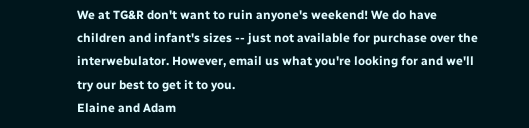We at TG&R don't want to ruin anyone's weekend! We do have children and infant's sizes -- just not available for purchase over the interwebulator. However, email us what you're looking for and we'll try our best to get it to you.
Elaine and Adam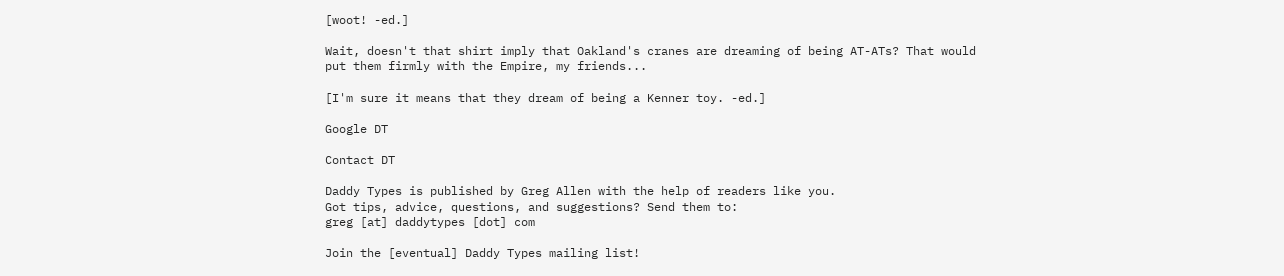[woot! -ed.]

Wait, doesn't that shirt imply that Oakland's cranes are dreaming of being AT-ATs? That would put them firmly with the Empire, my friends...

[I'm sure it means that they dream of being a Kenner toy. -ed.]

Google DT

Contact DT

Daddy Types is published by Greg Allen with the help of readers like you.
Got tips, advice, questions, and suggestions? Send them to:
greg [at] daddytypes [dot] com

Join the [eventual] Daddy Types mailing list!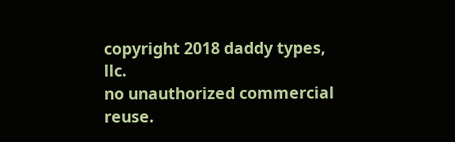copyright 2018 daddy types, llc.
no unauthorized commercial reuse.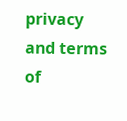privacy and terms of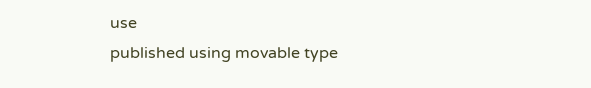use
published using movable type